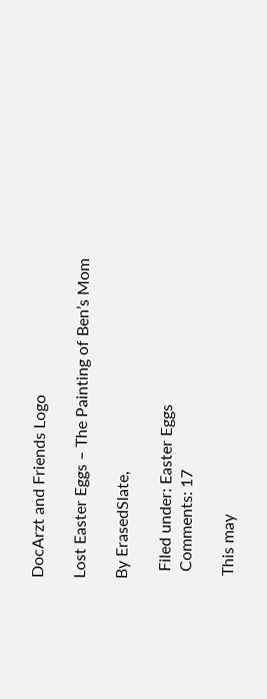DocArzt and Friends Logo

Lost Easter Eggs – The Painting of Ben’s Mom

By ErasedSlate,

  Filed under: Easter Eggs
  Comments: 17

 This may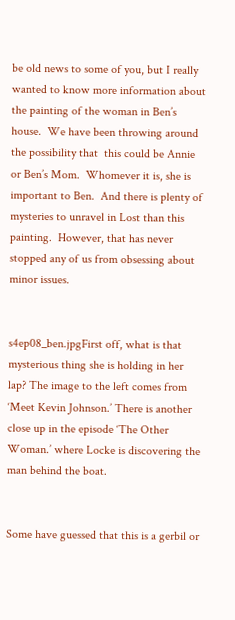be old news to some of you, but I really wanted to know more information about the painting of the woman in Ben’s house.  We have been throwing around the possibility that  this could be Annie or Ben’s Mom.  Whomever it is, she is important to Ben.  And there is plenty of mysteries to unravel in Lost than this painting.  However, that has never stopped any of us from obsessing about minor issues.


s4ep08_ben.jpgFirst off, what is that mysterious thing she is holding in her lap? The image to the left comes from ‘Meet Kevin Johnson.’ There is another close up in the episode ‘The Other Woman.’ where Locke is discovering the man behind the boat.


Some have guessed that this is a gerbil or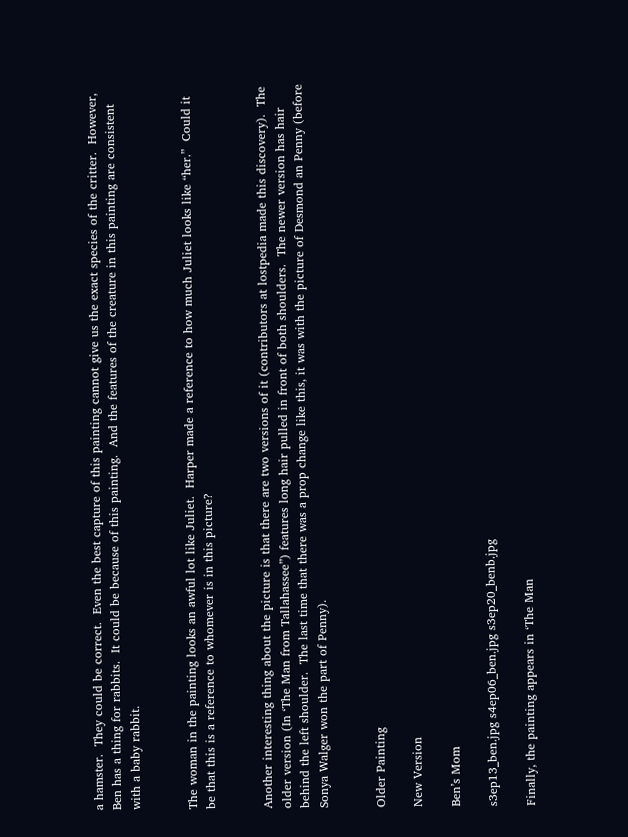a hamster.  They could be correct.  Even the best capture of this painting cannot give us the exact species of the critter.  However,  Ben has a thing for rabbits.  It could be because of this painting.  And the features of the creature in this painting are consistent with a baby rabbit.


The woman in the painting looks an awful lot like Juliet.  Harper made a reference to how much Juliet looks like “her.”  Could it be that this is a reference to whomever is in this picture?


Another interesting thing about the picture is that there are two versions of it (contributors at lostpedia made this discovery).  The older version (In ‘The Man from Tallahassee”) features long hair pulled in front of both shoulders.  The newer version has hair behind the left shoulder.  The last time that there was a prop change like this, it was with the picture of Desmond an Penny (before Sonya Walger won the part of Penny).


Older Painting

New Version

Ben’s Mom

s3ep13_ben.jpg s4ep06_ben.jpg s3ep20_benb.jpg

Finally, the painting appears in ‘The Man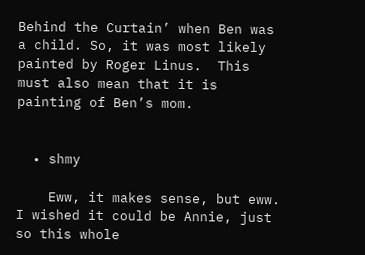Behind the Curtain’ when Ben was a child. So, it was most likely painted by Roger Linus.  This must also mean that it is painting of Ben’s mom.


  • shmy

    Eww, it makes sense, but eww. I wished it could be Annie, just so this whole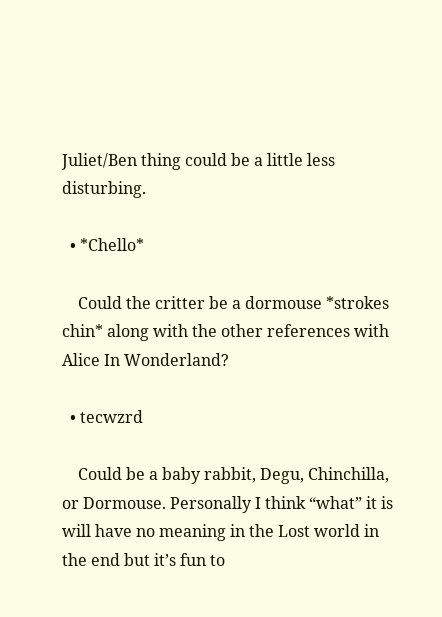Juliet/Ben thing could be a little less disturbing.

  • *Chello*

    Could the critter be a dormouse *strokes chin* along with the other references with Alice In Wonderland?

  • tecwzrd

    Could be a baby rabbit, Degu, Chinchilla, or Dormouse. Personally I think “what” it is will have no meaning in the Lost world in the end but it’s fun to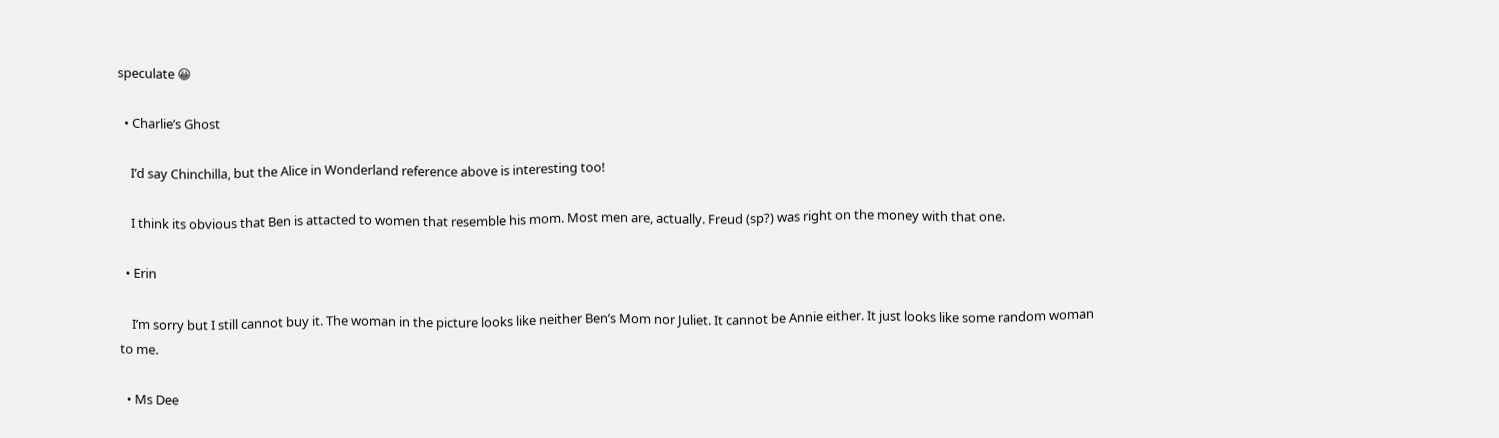speculate 😀

  • Charlie’s Ghost

    I’d say Chinchilla, but the Alice in Wonderland reference above is interesting too!

    I think its obvious that Ben is attacted to women that resemble his mom. Most men are, actually. Freud (sp?) was right on the money with that one.

  • Erin

    I’m sorry but I still cannot buy it. The woman in the picture looks like neither Ben’s Mom nor Juliet. It cannot be Annie either. It just looks like some random woman to me.

  • Ms Dee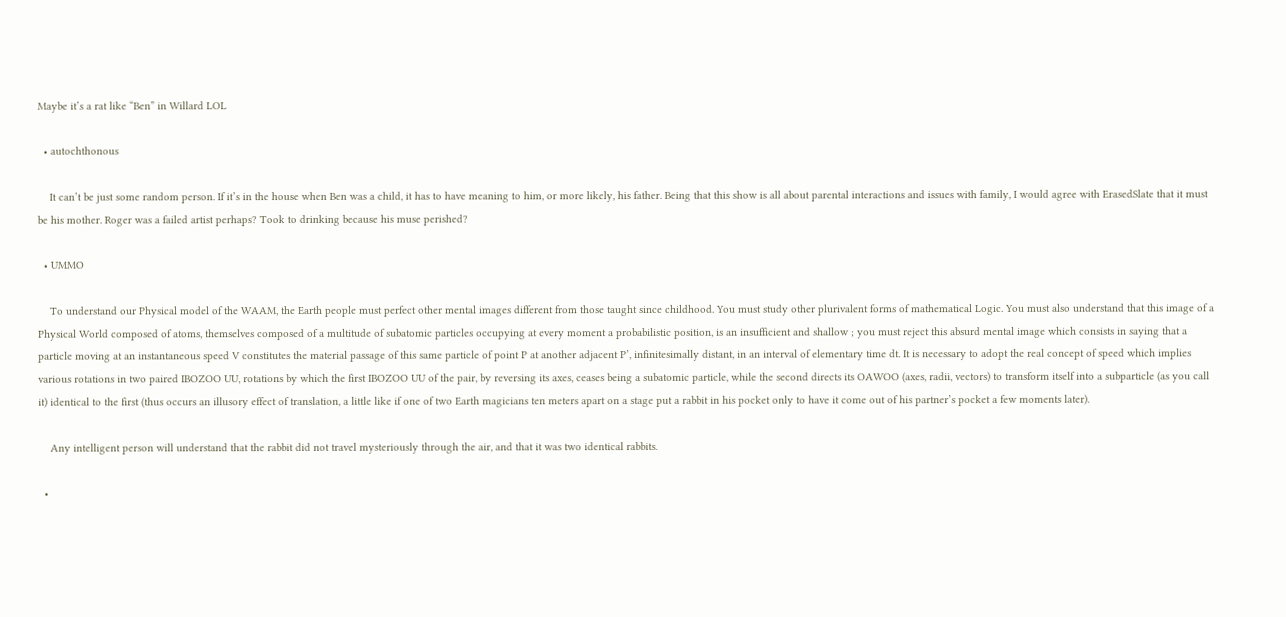Maybe it’s a rat like “Ben” in Willard LOL

  • autochthonous

    It can’t be just some random person. If it’s in the house when Ben was a child, it has to have meaning to him, or more likely, his father. Being that this show is all about parental interactions and issues with family, I would agree with ErasedSlate that it must be his mother. Roger was a failed artist perhaps? Took to drinking because his muse perished?

  • UMMO

    To understand our Physical model of the WAAM, the Earth people must perfect other mental images different from those taught since childhood. You must study other plurivalent forms of mathematical Logic. You must also understand that this image of a Physical World composed of atoms, themselves composed of a multitude of subatomic particles occupying at every moment a probabilistic position, is an insufficient and shallow ; you must reject this absurd mental image which consists in saying that a particle moving at an instantaneous speed V constitutes the material passage of this same particle of point P at another adjacent P’, infinitesimally distant, in an interval of elementary time dt. It is necessary to adopt the real concept of speed which implies various rotations in two paired IBOZOO UU, rotations by which the first IBOZOO UU of the pair, by reversing its axes, ceases being a subatomic particle, while the second directs its OAWOO (axes, radii, vectors) to transform itself into a subparticle (as you call it) identical to the first (thus occurs an illusory effect of translation, a little like if one of two Earth magicians ten meters apart on a stage put a rabbit in his pocket only to have it come out of his partner’s pocket a few moments later).

    Any intelligent person will understand that the rabbit did not travel mysteriously through the air, and that it was two identical rabbits.

  •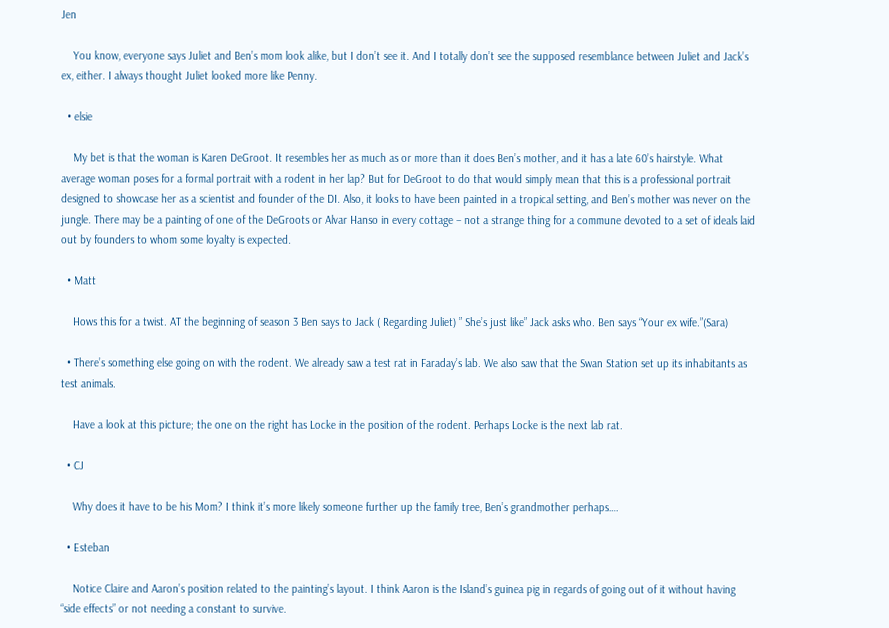Jen

    You know, everyone says Juliet and Ben’s mom look alike, but I don’t see it. And I totally don’t see the supposed resemblance between Juliet and Jack’s ex, either. I always thought Juliet looked more like Penny.

  • elsie

    My bet is that the woman is Karen DeGroot. It resembles her as much as or more than it does Ben’s mother, and it has a late 60’s hairstyle. What average woman poses for a formal portrait with a rodent in her lap? But for DeGroot to do that would simply mean that this is a professional portrait designed to showcase her as a scientist and founder of the DI. Also, it looks to have been painted in a tropical setting, and Ben’s mother was never on the jungle. There may be a painting of one of the DeGroots or Alvar Hanso in every cottage – not a strange thing for a commune devoted to a set of ideals laid out by founders to whom some loyalty is expected.

  • Matt

    Hows this for a twist. AT the beginning of season 3 Ben says to Jack ( Regarding Juliet) ” She’s just like” Jack asks who. Ben says “Your ex wife.”(Sara)

  • There’s something else going on with the rodent. We already saw a test rat in Faraday’s lab. We also saw that the Swan Station set up its inhabitants as test animals.

    Have a look at this picture; the one on the right has Locke in the position of the rodent. Perhaps Locke is the next lab rat.

  • CJ

    Why does it have to be his Mom? I think it’s more likely someone further up the family tree, Ben’s grandmother perhaps….

  • Esteban

    Notice Claire and Aaron’s position related to the painting’s layout. I think Aaron is the Island’s guinea pig in regards of going out of it without having “side effects” or not needing a constant to survive.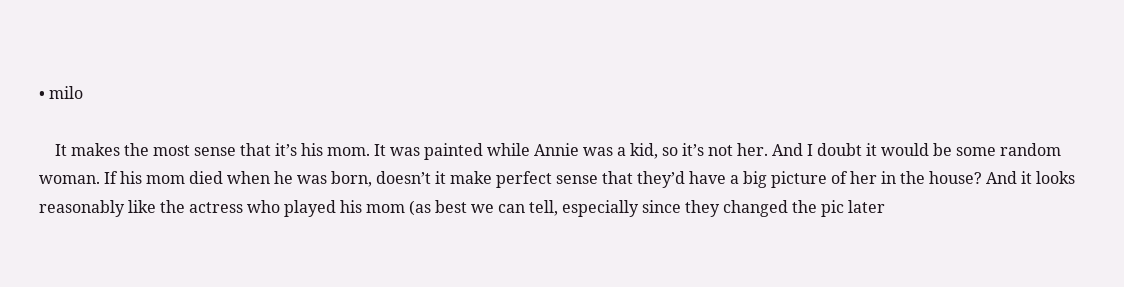• milo

    It makes the most sense that it’s his mom. It was painted while Annie was a kid, so it’s not her. And I doubt it would be some random woman. If his mom died when he was born, doesn’t it make perfect sense that they’d have a big picture of her in the house? And it looks reasonably like the actress who played his mom (as best we can tell, especially since they changed the pic later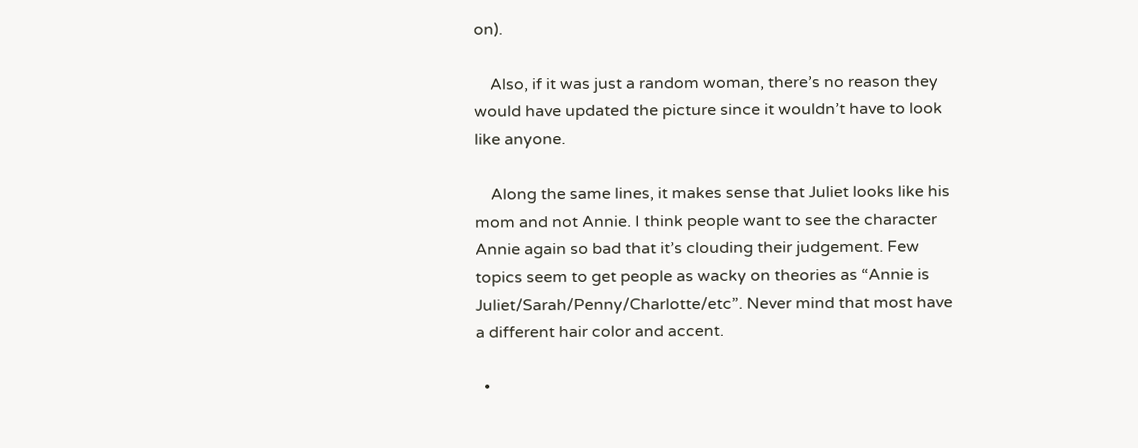on).

    Also, if it was just a random woman, there’s no reason they would have updated the picture since it wouldn’t have to look like anyone.

    Along the same lines, it makes sense that Juliet looks like his mom and not Annie. I think people want to see the character Annie again so bad that it’s clouding their judgement. Few topics seem to get people as wacky on theories as “Annie is Juliet/Sarah/Penny/Charlotte/etc”. Never mind that most have a different hair color and accent.

  •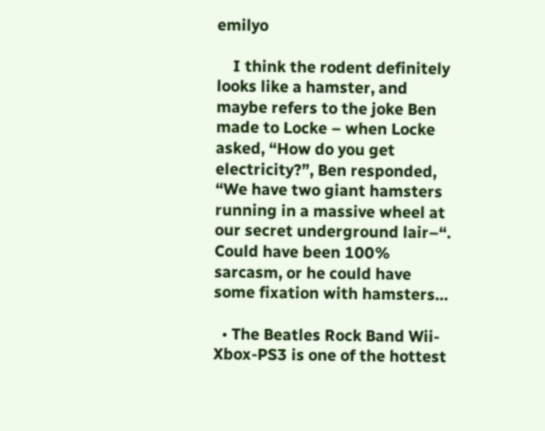emilyo

    I think the rodent definitely looks like a hamster, and maybe refers to the joke Ben made to Locke – when Locke asked, “How do you get electricity?”, Ben responded, “We have two giant hamsters running in a massive wheel at our secret underground lair–“. Could have been 100% sarcasm, or he could have some fixation with hamsters…

  • The Beatles Rock Band Wii-Xbox-PS3 is one of the hottest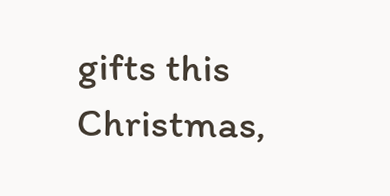gifts this Christmas,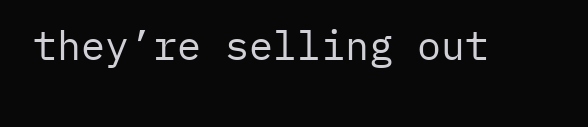they’re selling out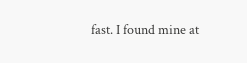fast. I found mine at